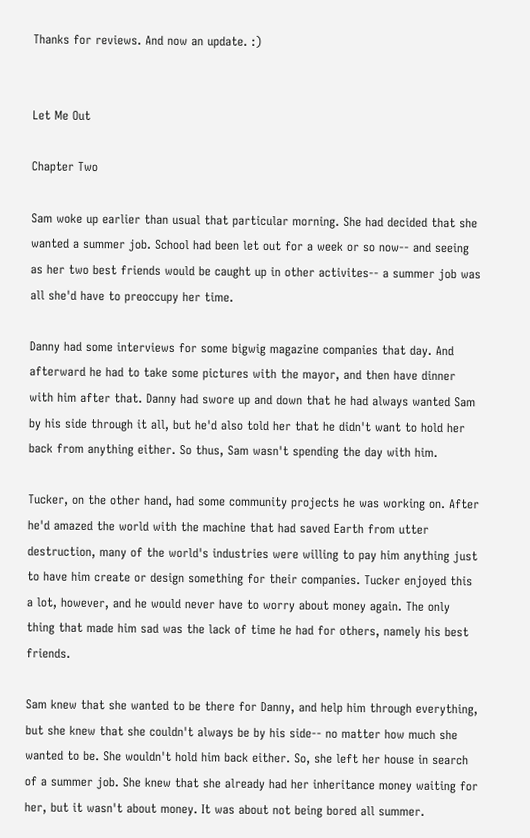Thanks for reviews. And now an update. :)


Let Me Out

Chapter Two

Sam woke up earlier than usual that particular morning. She had decided that she wanted a summer job. School had been let out for a week or so now-- and seeing as her two best friends would be caught up in other activites-- a summer job was all she'd have to preoccupy her time.

Danny had some interviews for some bigwig magazine companies that day. And afterward he had to take some pictures with the mayor, and then have dinner with him after that. Danny had swore up and down that he had always wanted Sam by his side through it all, but he'd also told her that he didn't want to hold her back from anything either. So thus, Sam wasn't spending the day with him.

Tucker, on the other hand, had some community projects he was working on. After he'd amazed the world with the machine that had saved Earth from utter destruction, many of the world's industries were willing to pay him anything just to have him create or design something for their companies. Tucker enjoyed this a lot, however, and he would never have to worry about money again. The only thing that made him sad was the lack of time he had for others, namely his best friends.

Sam knew that she wanted to be there for Danny, and help him through everything, but she knew that she couldn't always be by his side-- no matter how much she wanted to be. She wouldn't hold him back either. So, she left her house in search of a summer job. She knew that she already had her inheritance money waiting for her, but it wasn't about money. It was about not being bored all summer.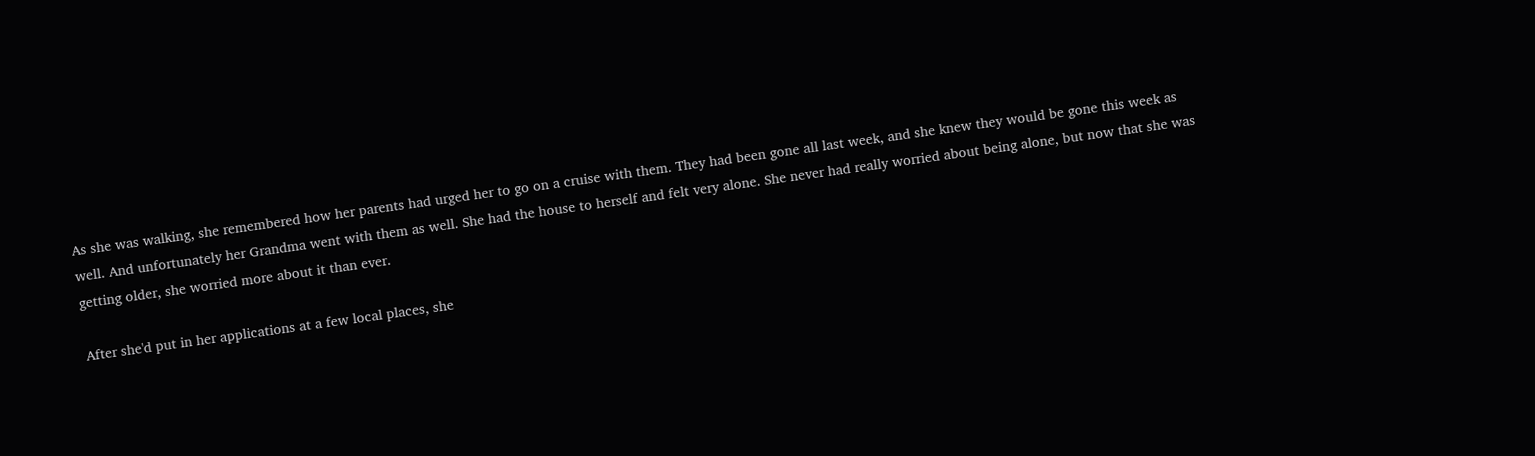As she was walking, she remembered how her parents had urged her to go on a cruise with them. They had been gone all last week, and she knew they would be gone this week as well. And unfortunately her Grandma went with them as well. She had the house to herself and felt very alone. She never had really worried about being alone, but now that she was getting older, she worried more about it than ever.

After she'd put in her applications at a few local places, she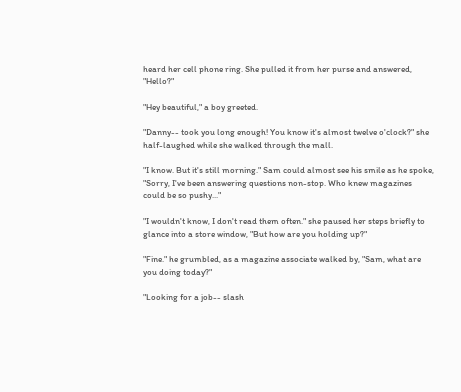heard her cell phone ring. She pulled it from her purse and answered, "Hello?"

"Hey beautiful," a boy greeted.

"Danny-- took you long enough! You know it's almost twelve o'clock?" she half-laughed while she walked through the mall.

"I know. But it's still morning." Sam could almost see his smile as he spoke, "Sorry, I've been answering questions non-stop. Who knew magazines could be so pushy..."

"I wouldn't know, I don't read them often." she paused her steps briefly to glance into a store window, "But how are you holding up?"

"Fine." he grumbled, as a magazine associate walked by, "Sam, what are you doing today?"

"Looking for a job-- slash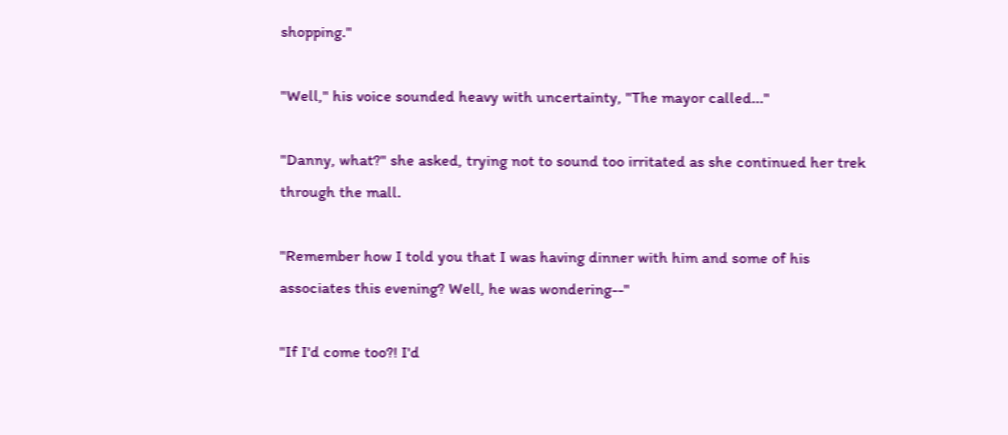shopping."

"Well," his voice sounded heavy with uncertainty, "The mayor called..."

"Danny, what?" she asked, trying not to sound too irritated as she continued her trek through the mall.

"Remember how I told you that I was having dinner with him and some of his associates this evening? Well, he was wondering--"

"If I'd come too?! I'd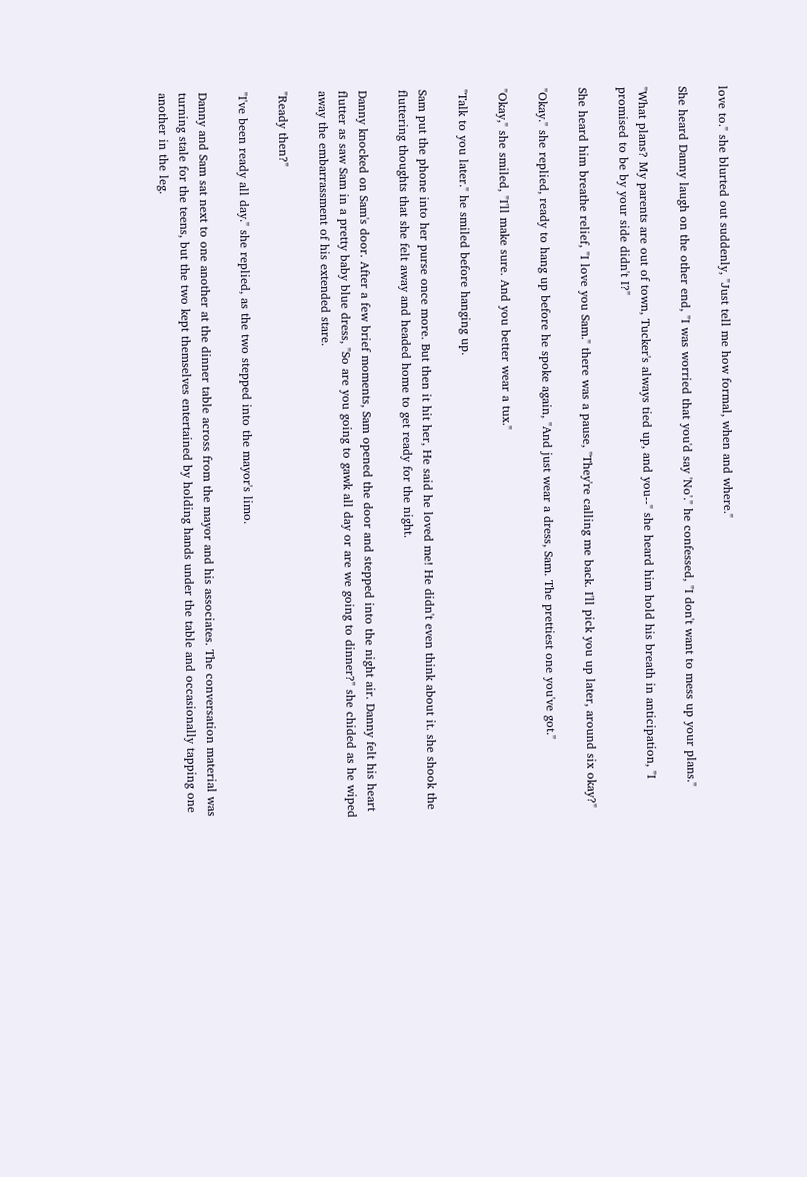love to." she blurted out suddenly, "Just tell me how formal, when and where."

She heard Danny laugh on the other end, "I was worried that you'd say 'No'." he confessed, "I don't want to mess up your plans."

"What plans? My parents are out of town, Tucker's always tied up, and you--" she heard him hold his breath in anticipation, "I promised to be by your side didn't I?"

She heard him breathe relief, "I love you Sam." there was a pause, "They're calling me back. I'll pick you up later, around six okay?"

"Okay." she replied, ready to hang up before he spoke again, "And just wear a dress, Sam. The prettiest one you've got."

"Okay," she smiled, "I'll make sure. And you better wear a tux."

"Talk to you later." he smiled before hanging up.

Sam put the phone into her purse once more. But then it hit her, He said he loved me! He didn't even think about it. she shook the fluttering thoughts that she felt away and headed home to get ready for the night.

Danny knocked on Sam's door. After a few brief moments, Sam opened the door and stepped into the night air. Danny felt his heart flutter as saw Sam in a pretty baby blue dress, "So are you going to gawk all day or are we going to dinner?" she chided as he wiped away the embarrassment of his extended stare.

"Ready then?"

"I've been ready all day." she replied, as the two stepped into the mayor's limo.

Danny and Sam sat next to one another at the dinner table across from the mayor and his associates. The conversation material was turning stale for the teens, but the two kept themselves entertained by holding hands under the table and occasionally tapping one another in the leg.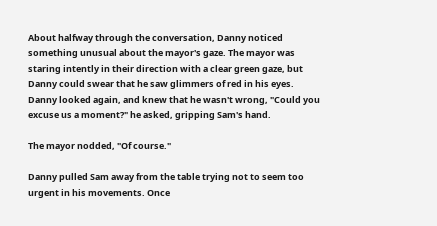About halfway through the conversation, Danny noticed something unusual about the mayor's gaze. The mayor was staring intently in their direction with a clear green gaze, but Danny could swear that he saw glimmers of red in his eyes. Danny looked again, and knew that he wasn't wrong, "Could you excuse us a moment?" he asked, gripping Sam's hand.

The mayor nodded, "Of course."

Danny pulled Sam away from the table trying not to seem too urgent in his movements. Once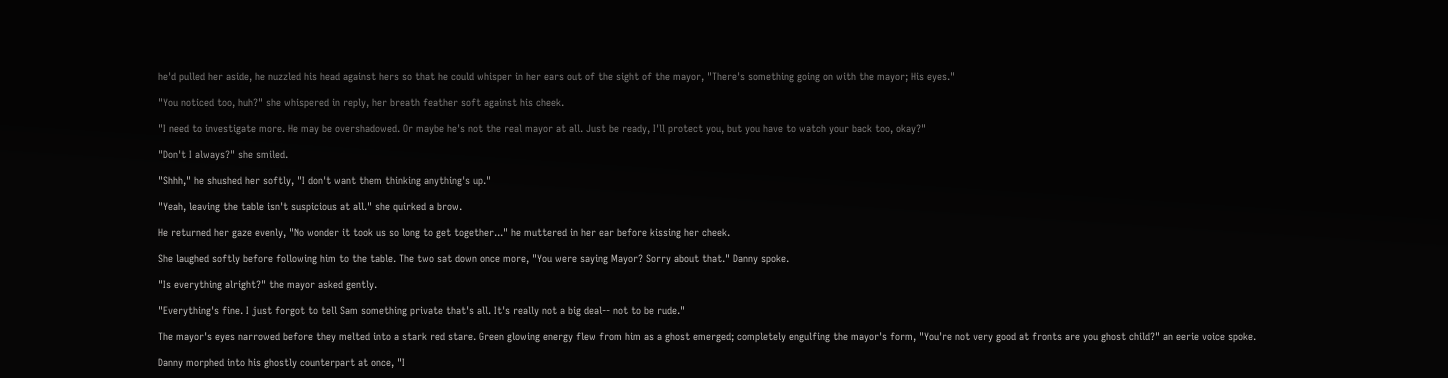he'd pulled her aside, he nuzzled his head against hers so that he could whisper in her ears out of the sight of the mayor, "There's something going on with the mayor; His eyes."

"You noticed too, huh?" she whispered in reply, her breath feather soft against his cheek.

"I need to investigate more. He may be overshadowed. Or maybe he's not the real mayor at all. Just be ready, I'll protect you, but you have to watch your back too, okay?"

"Don't I always?" she smiled.

"Shhh," he shushed her softly, "I don't want them thinking anything's up."

"Yeah, leaving the table isn't suspicious at all." she quirked a brow.

He returned her gaze evenly, "No wonder it took us so long to get together..." he muttered in her ear before kissing her cheek.

She laughed softly before following him to the table. The two sat down once more, "You were saying Mayor? Sorry about that." Danny spoke.

"Is everything alright?" the mayor asked gently.

"Everything's fine. I just forgot to tell Sam something private that's all. It's really not a big deal-- not to be rude."

The mayor's eyes narrowed before they melted into a stark red stare. Green glowing energy flew from him as a ghost emerged; completely engulfing the mayor's form, "You're not very good at fronts are you ghost child?" an eerie voice spoke.

Danny morphed into his ghostly counterpart at once, "I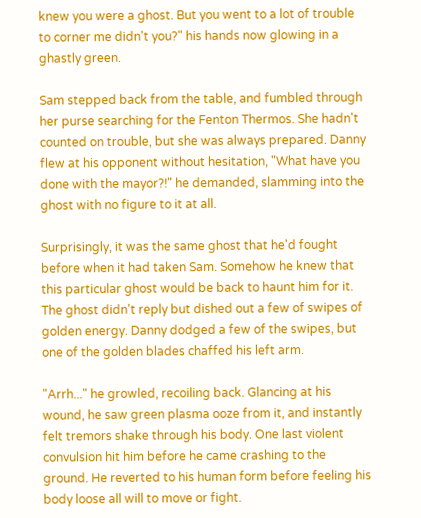knew you were a ghost. But you went to a lot of trouble to corner me didn't you?" his hands now glowing in a ghastly green.

Sam stepped back from the table, and fumbled through her purse searching for the Fenton Thermos. She hadn't counted on trouble, but she was always prepared. Danny flew at his opponent without hesitation, "What have you done with the mayor?!" he demanded, slamming into the ghost with no figure to it at all.

Surprisingly, it was the same ghost that he'd fought before when it had taken Sam. Somehow he knew that this particular ghost would be back to haunt him for it. The ghost didn't reply but dished out a few of swipes of golden energy. Danny dodged a few of the swipes, but one of the golden blades chaffed his left arm.

"Arrh..." he growled, recoiling back. Glancing at his wound, he saw green plasma ooze from it, and instantly felt tremors shake through his body. One last violent convulsion hit him before he came crashing to the ground. He reverted to his human form before feeling his body loose all will to move or fight.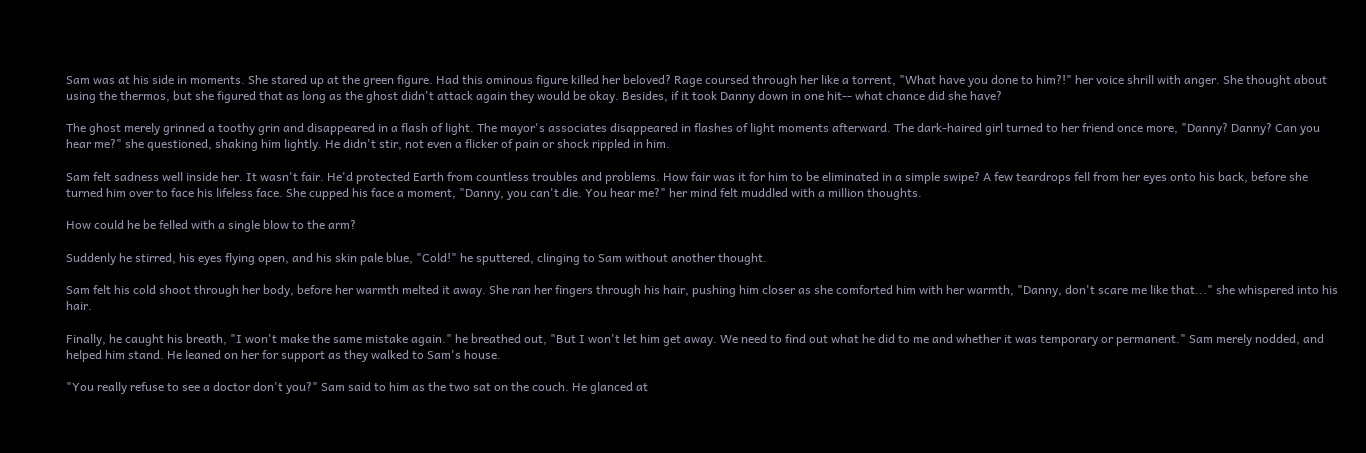Sam was at his side in moments. She stared up at the green figure. Had this ominous figure killed her beloved? Rage coursed through her like a torrent, "What have you done to him?!" her voice shrill with anger. She thought about using the thermos, but she figured that as long as the ghost didn't attack again they would be okay. Besides, if it took Danny down in one hit-- what chance did she have?

The ghost merely grinned a toothy grin and disappeared in a flash of light. The mayor's associates disappeared in flashes of light moments afterward. The dark-haired girl turned to her friend once more, "Danny? Danny? Can you hear me?" she questioned, shaking him lightly. He didn't stir, not even a flicker of pain or shock rippled in him.

Sam felt sadness well inside her. It wasn't fair. He'd protected Earth from countless troubles and problems. How fair was it for him to be eliminated in a simple swipe? A few teardrops fell from her eyes onto his back, before she turned him over to face his lifeless face. She cupped his face a moment, "Danny, you can't die. You hear me?" her mind felt muddled with a million thoughts.

How could he be felled with a single blow to the arm?

Suddenly he stirred, his eyes flying open, and his skin pale blue, "Cold!" he sputtered, clinging to Sam without another thought.

Sam felt his cold shoot through her body, before her warmth melted it away. She ran her fingers through his hair, pushing him closer as she comforted him with her warmth, "Danny, don't scare me like that..." she whispered into his hair.

Finally, he caught his breath, "I won't make the same mistake again." he breathed out, "But I won't let him get away. We need to find out what he did to me and whether it was temporary or permanent." Sam merely nodded, and helped him stand. He leaned on her for support as they walked to Sam's house.

"You really refuse to see a doctor don't you?" Sam said to him as the two sat on the couch. He glanced at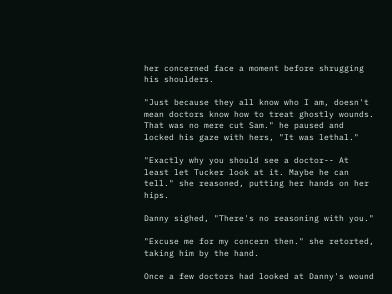her concerned face a moment before shrugging his shoulders.

"Just because they all know who I am, doesn't mean doctors know how to treat ghostly wounds. That was no mere cut Sam." he paused and locked his gaze with hers, "It was lethal."

"Exactly why you should see a doctor-- At least let Tucker look at it. Maybe he can tell." she reasoned, putting her hands on her hips.

Danny sighed, "There's no reasoning with you."

"Excuse me for my concern then." she retorted, taking him by the hand.

Once a few doctors had looked at Danny's wound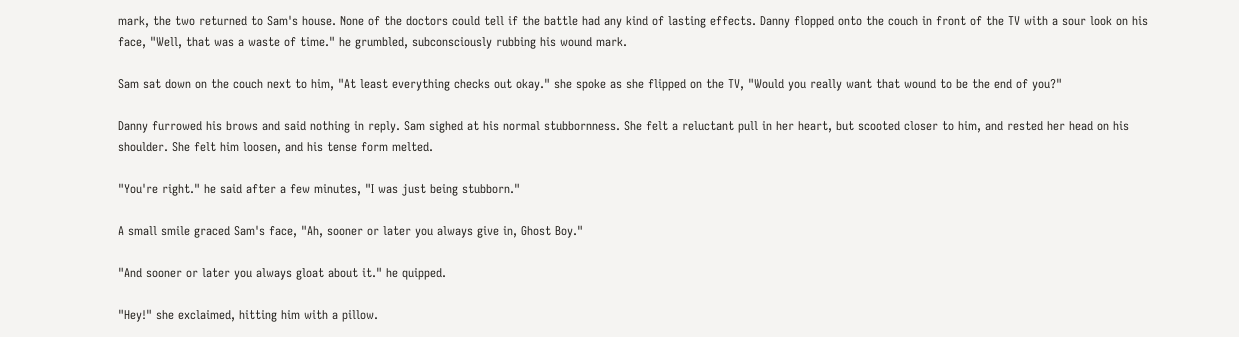mark, the two returned to Sam's house. None of the doctors could tell if the battle had any kind of lasting effects. Danny flopped onto the couch in front of the TV with a sour look on his face, "Well, that was a waste of time." he grumbled, subconsciously rubbing his wound mark.

Sam sat down on the couch next to him, "At least everything checks out okay." she spoke as she flipped on the TV, "Would you really want that wound to be the end of you?"

Danny furrowed his brows and said nothing in reply. Sam sighed at his normal stubbornness. She felt a reluctant pull in her heart, but scooted closer to him, and rested her head on his shoulder. She felt him loosen, and his tense form melted.

"You're right." he said after a few minutes, "I was just being stubborn."

A small smile graced Sam's face, "Ah, sooner or later you always give in, Ghost Boy."

"And sooner or later you always gloat about it." he quipped.

"Hey!" she exclaimed, hitting him with a pillow.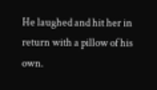He laughed and hit her in return with a pillow of his own.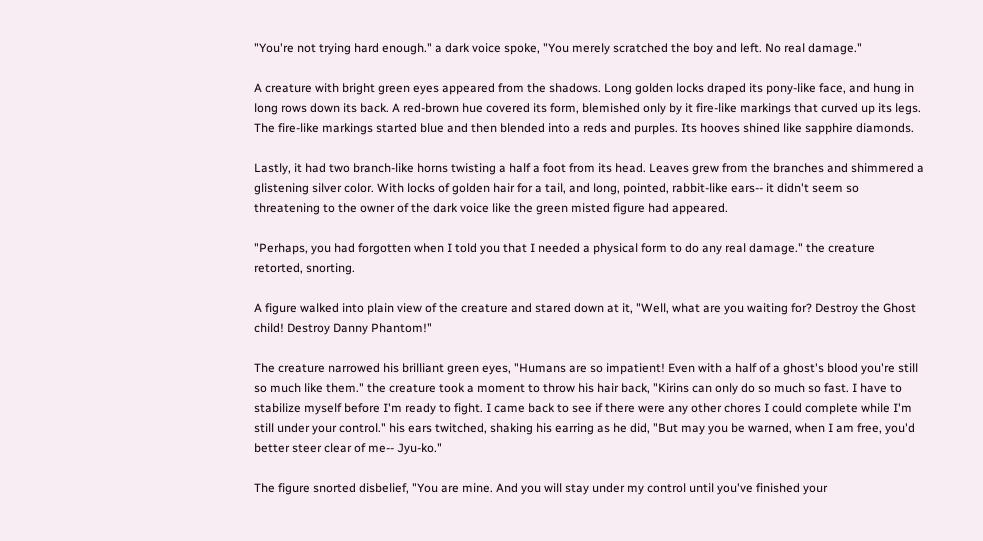"You're not trying hard enough." a dark voice spoke, "You merely scratched the boy and left. No real damage."

A creature with bright green eyes appeared from the shadows. Long golden locks draped its pony-like face, and hung in long rows down its back. A red-brown hue covered its form, blemished only by it fire-like markings that curved up its legs. The fire-like markings started blue and then blended into a reds and purples. Its hooves shined like sapphire diamonds.

Lastly, it had two branch-like horns twisting a half a foot from its head. Leaves grew from the branches and shimmered a glistening silver color. With locks of golden hair for a tail, and long, pointed, rabbit-like ears-- it didn't seem so threatening to the owner of the dark voice like the green misted figure had appeared.

"Perhaps, you had forgotten when I told you that I needed a physical form to do any real damage." the creature retorted, snorting.

A figure walked into plain view of the creature and stared down at it, "Well, what are you waiting for? Destroy the Ghost child! Destroy Danny Phantom!"

The creature narrowed his brilliant green eyes, "Humans are so impatient! Even with a half of a ghost's blood you're still so much like them." the creature took a moment to throw his hair back, "Kirins can only do so much so fast. I have to stabilize myself before I'm ready to fight. I came back to see if there were any other chores I could complete while I'm still under your control." his ears twitched, shaking his earring as he did, "But may you be warned, when I am free, you'd better steer clear of me-- Jyu-ko."

The figure snorted disbelief, "You are mine. And you will stay under my control until you've finished your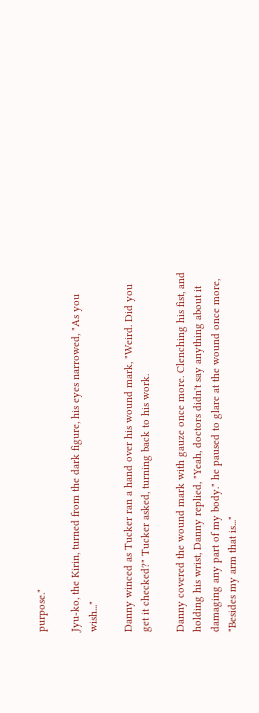purpose."

Jyu-ko, the Kirin, turned from the dark figure, his eyes narrowed, "As you wish..."

Danny winced as Tucker ran a hand over his wound mark, "Weird. Did you get it checked?" Tucker asked, turning back to his work.

Danny covered the wound mark with gauze once more. Clenching his fist, and holding his wrist, Danny replied, "Yeah, doctors didn't say anything about it damaging any part of my body." he paused to glare at the wound once more, "Besides my arm that is..."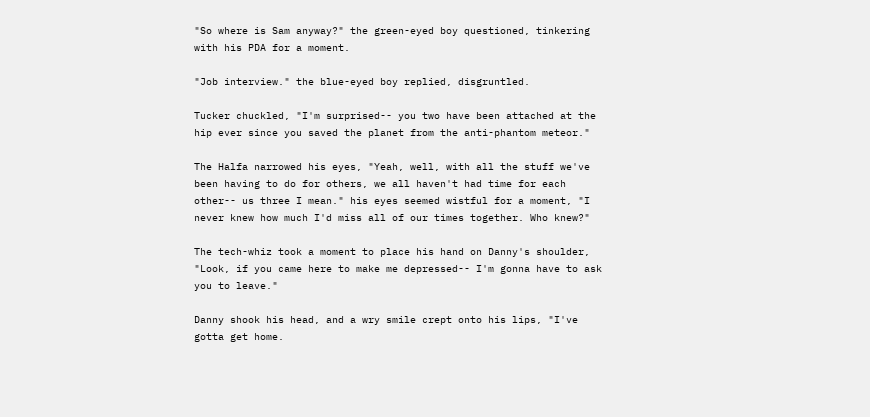"So where is Sam anyway?" the green-eyed boy questioned, tinkering with his PDA for a moment.

"Job interview." the blue-eyed boy replied, disgruntled.

Tucker chuckled, "I'm surprised-- you two have been attached at the hip ever since you saved the planet from the anti-phantom meteor."

The Halfa narrowed his eyes, "Yeah, well, with all the stuff we've been having to do for others, we all haven't had time for each other-- us three I mean." his eyes seemed wistful for a moment, "I never knew how much I'd miss all of our times together. Who knew?"

The tech-whiz took a moment to place his hand on Danny's shoulder, "Look, if you came here to make me depressed-- I'm gonna have to ask you to leave."

Danny shook his head, and a wry smile crept onto his lips, "I've gotta get home.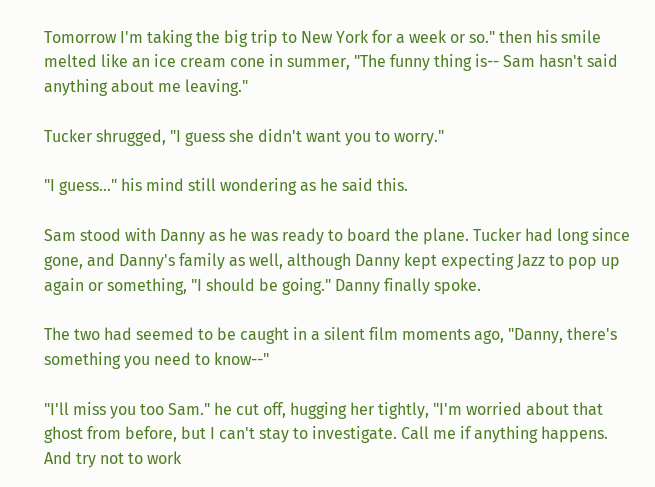Tomorrow I'm taking the big trip to New York for a week or so." then his smile melted like an ice cream cone in summer, "The funny thing is-- Sam hasn't said anything about me leaving."

Tucker shrugged, "I guess she didn't want you to worry."

"I guess..." his mind still wondering as he said this.

Sam stood with Danny as he was ready to board the plane. Tucker had long since gone, and Danny's family as well, although Danny kept expecting Jazz to pop up again or something, "I should be going." Danny finally spoke.

The two had seemed to be caught in a silent film moments ago, "Danny, there's something you need to know--"

"I'll miss you too Sam." he cut off, hugging her tightly, "I'm worried about that ghost from before, but I can't stay to investigate. Call me if anything happens. And try not to work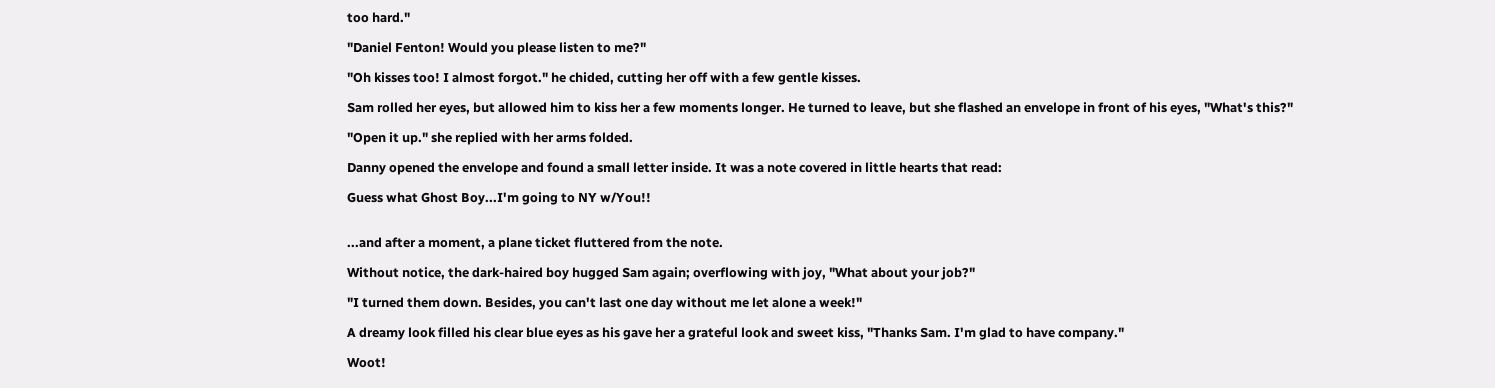too hard."

"Daniel Fenton! Would you please listen to me?"

"Oh kisses too! I almost forgot." he chided, cutting her off with a few gentle kisses.

Sam rolled her eyes, but allowed him to kiss her a few moments longer. He turned to leave, but she flashed an envelope in front of his eyes, "What's this?"

"Open it up." she replied with her arms folded.

Danny opened the envelope and found a small letter inside. It was a note covered in little hearts that read:

Guess what Ghost Boy...I'm going to NY w/You!!


...and after a moment, a plane ticket fluttered from the note.

Without notice, the dark-haired boy hugged Sam again; overflowing with joy, "What about your job?"

"I turned them down. Besides, you can't last one day without me let alone a week!"

A dreamy look filled his clear blue eyes as his gave her a grateful look and sweet kiss, "Thanks Sam. I'm glad to have company."

Woot!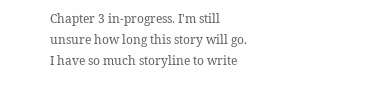Chapter 3 in-progress. I'm still unsure how long this story will go. I have so much storyline to write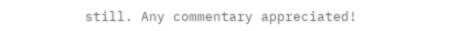still. Any commentary appreciated!